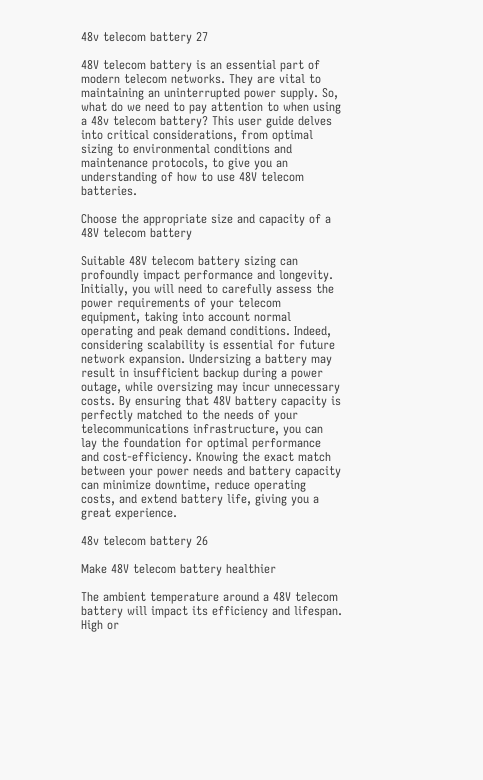48v telecom battery 27

48V telecom battery is an essential part of modern telecom networks. They are vital to maintaining an uninterrupted power supply. So, what do we need to pay attention to when using a 48v telecom battery? This user guide delves into critical considerations, from optimal sizing to environmental conditions and maintenance protocols, to give you an understanding of how to use 48V telecom batteries.

Choose the appropriate size and capacity of a 48V telecom battery

Suitable 48V telecom battery sizing can profoundly impact performance and longevity. Initially, you will need to carefully assess the power requirements of your telecom equipment, taking into account normal operating and peak demand conditions. Indeed, considering scalability is essential for future network expansion. Undersizing a battery may result in insufficient backup during a power outage, while oversizing may incur unnecessary costs. By ensuring that 48V battery capacity is perfectly matched to the needs of your telecommunications infrastructure, you can lay the foundation for optimal performance and cost-efficiency. Knowing the exact match between your power needs and battery capacity can minimize downtime, reduce operating costs, and extend battery life, giving you a great experience.

48v telecom battery 26

Make 48V telecom battery healthier

The ambient temperature around a 48V telecom battery will impact its efficiency and lifespan. High or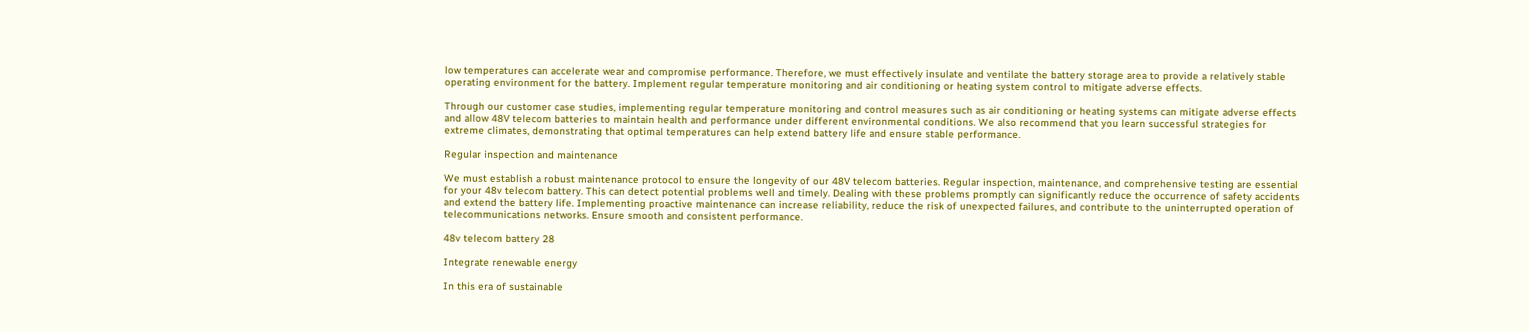low temperatures can accelerate wear and compromise performance. Therefore, we must effectively insulate and ventilate the battery storage area to provide a relatively stable operating environment for the battery. Implement regular temperature monitoring and air conditioning or heating system control to mitigate adverse effects.

Through our customer case studies, implementing regular temperature monitoring and control measures such as air conditioning or heating systems can mitigate adverse effects and allow 48V telecom batteries to maintain health and performance under different environmental conditions. We also recommend that you learn successful strategies for extreme climates, demonstrating that optimal temperatures can help extend battery life and ensure stable performance.

Regular inspection and maintenance

We must establish a robust maintenance protocol to ensure the longevity of our 48V telecom batteries. Regular inspection, maintenance, and comprehensive testing are essential for your 48v telecom battery. This can detect potential problems well and timely. Dealing with these problems promptly can significantly reduce the occurrence of safety accidents and extend the battery life. Implementing proactive maintenance can increase reliability, reduce the risk of unexpected failures, and contribute to the uninterrupted operation of telecommunications networks. Ensure smooth and consistent performance.

48v telecom battery 28

Integrate renewable energy

In this era of sustainable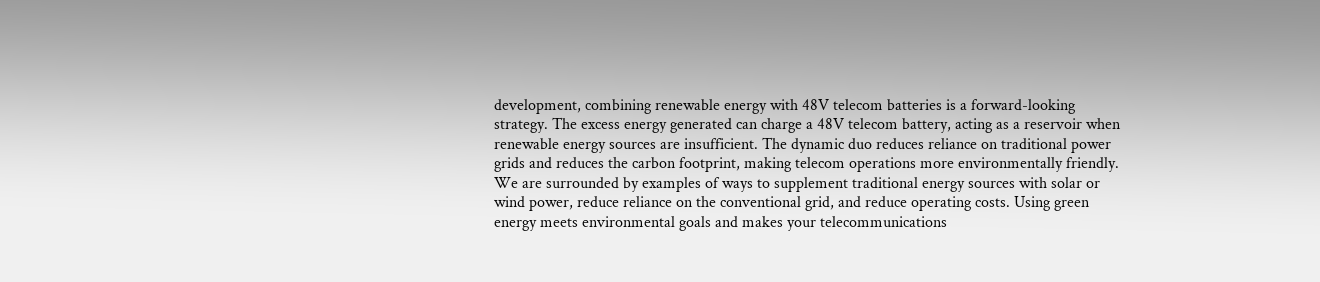development, combining renewable energy with 48V telecom batteries is a forward-looking strategy. The excess energy generated can charge a 48V telecom battery, acting as a reservoir when renewable energy sources are insufficient. The dynamic duo reduces reliance on traditional power grids and reduces the carbon footprint, making telecom operations more environmentally friendly. We are surrounded by examples of ways to supplement traditional energy sources with solar or wind power, reduce reliance on the conventional grid, and reduce operating costs. Using green energy meets environmental goals and makes your telecommunications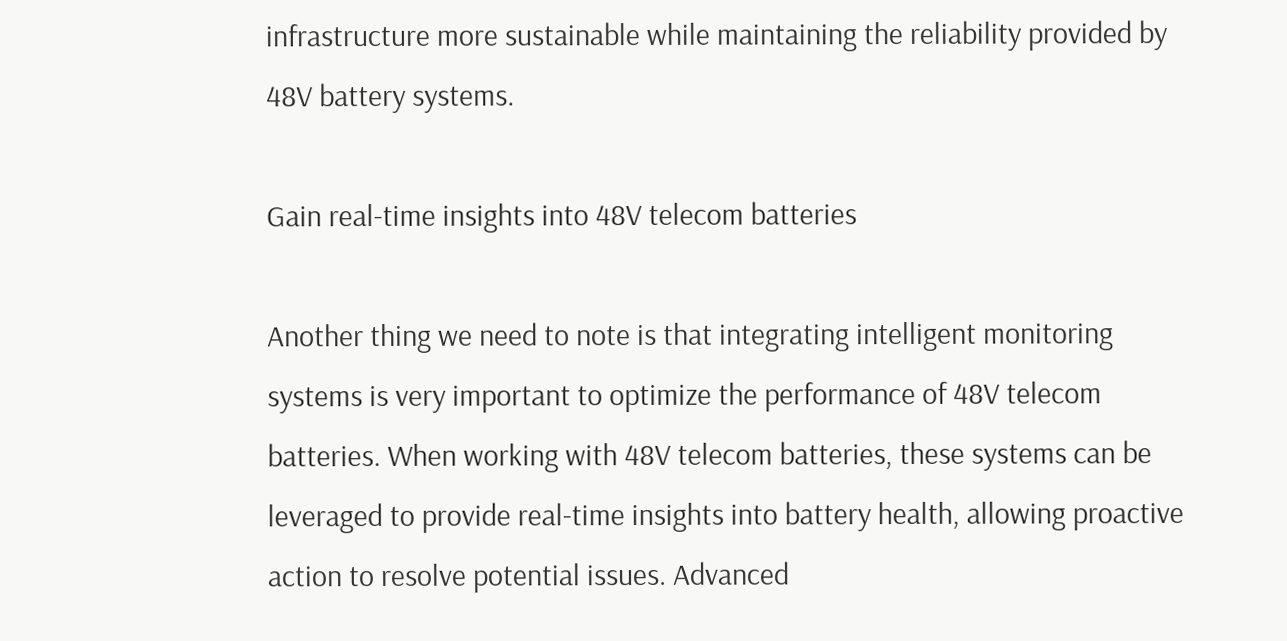infrastructure more sustainable while maintaining the reliability provided by 48V battery systems.

Gain real-time insights into 48V telecom batteries

Another thing we need to note is that integrating intelligent monitoring systems is very important to optimize the performance of 48V telecom batteries. When working with 48V telecom batteries, these systems can be leveraged to provide real-time insights into battery health, allowing proactive action to resolve potential issues. Advanced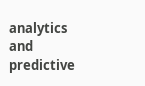analytics and predictive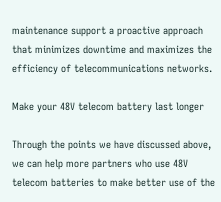maintenance support a proactive approach that minimizes downtime and maximizes the efficiency of telecommunications networks.

Make your 48V telecom battery last longer

Through the points we have discussed above, we can help more partners who use 48V telecom batteries to make better use of the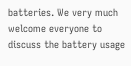batteries. We very much welcome everyone to discuss the battery usage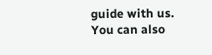guide with us. You can also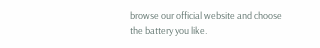browse our official website and choose the battery you like.